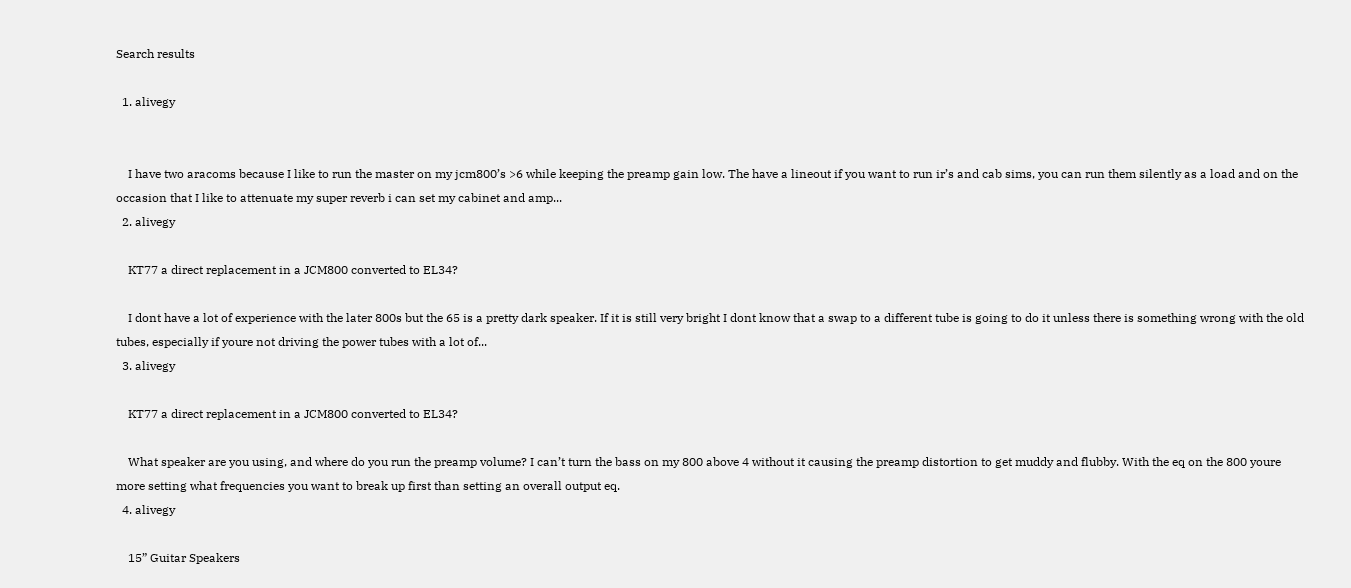Search results

  1. alivegy


    I have two aracoms because I like to run the master on my jcm800’s >6 while keeping the preamp gain low. The have a lineout if you want to run ir’s and cab sims, you can run them silently as a load and on the occasion that I like to attenuate my super reverb i can set my cabinet and amp...
  2. alivegy

    KT77 a direct replacement in a JCM800 converted to EL34?

    I dont have a lot of experience with the later 800s but the 65 is a pretty dark speaker. If it is still very bright I dont know that a swap to a different tube is going to do it unless there is something wrong with the old tubes, especially if youre not driving the power tubes with a lot of...
  3. alivegy

    KT77 a direct replacement in a JCM800 converted to EL34?

    What speaker are you using, and where do you run the preamp volume? I can’t turn the bass on my 800 above 4 without it causing the preamp distortion to get muddy and flubby. With the eq on the 800 youre more setting what frequencies you want to break up first than setting an overall output eq.
  4. alivegy

    15” Guitar Speakers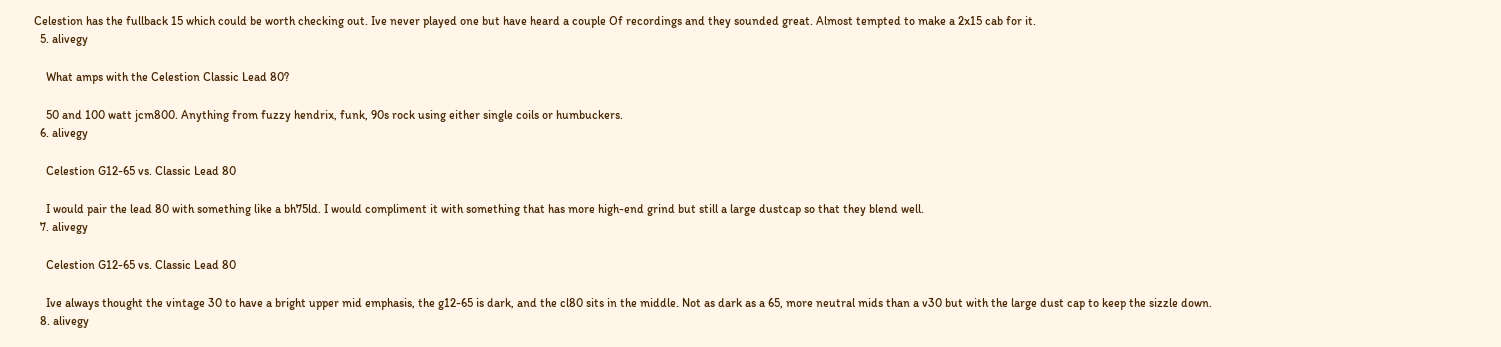Celestion has the fullback 15 which could be worth checking out. Ive never played one but have heard a couple Of recordings and they sounded great. Almost tempted to make a 2x15 cab for it.
  5. alivegy

    What amps with the Celestion Classic Lead 80?

    50 and 100 watt jcm800. Anything from fuzzy hendrix, funk, 90s rock using either single coils or humbuckers.
  6. alivegy

    Celestion G12-65 vs. Classic Lead 80

    I would pair the lead 80 with something like a bh75ld. I would compliment it with something that has more high-end grind but still a large dustcap so that they blend well.
  7. alivegy

    Celestion G12-65 vs. Classic Lead 80

    Ive always thought the vintage 30 to have a bright upper mid emphasis, the g12-65 is dark, and the cl80 sits in the middle. Not as dark as a 65, more neutral mids than a v30 but with the large dust cap to keep the sizzle down.
  8. alivegy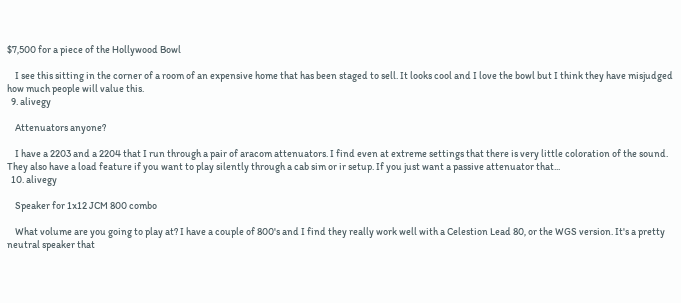$7,500 for a piece of the Hollywood Bowl

    I see this sitting in the corner of a room of an expensive home that has been staged to sell. It looks cool and I love the bowl but I think they have misjudged how much people will value this.
  9. alivegy

    Attenuators anyone?

    I have a 2203 and a 2204 that I run through a pair of aracom attenuators. I find even at extreme settings that there is very little coloration of the sound. They also have a load feature if you want to play silently through a cab sim or ir setup. If you just want a passive attenuator that...
  10. alivegy

    Speaker for 1x12 JCM 800 combo

    What volume are you going to play at? I have a couple of 800's and I find they really work well with a Celestion Lead 80, or the WGS version. It's a pretty neutral speaker that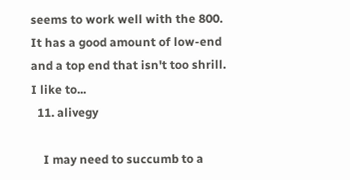seems to work well with the 800. It has a good amount of low-end and a top end that isn't too shrill. I like to...
  11. alivegy

    I may need to succumb to a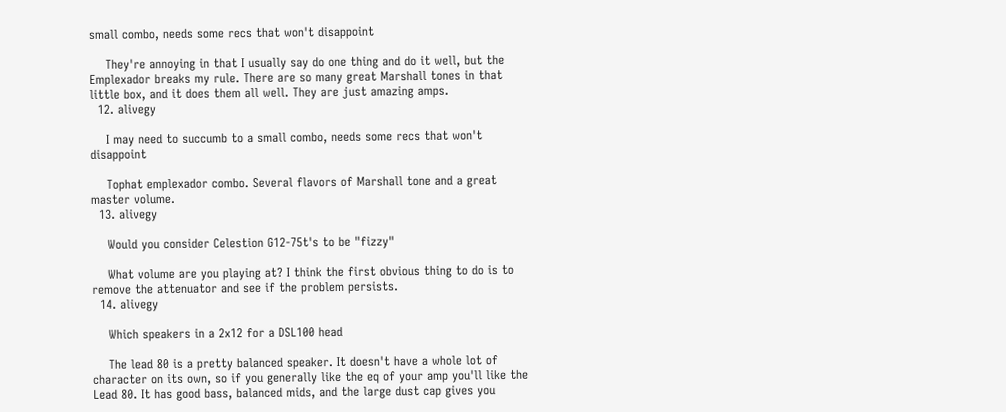small combo, needs some recs that won't disappoint

    They're annoying in that I usually say do one thing and do it well, but the Emplexador breaks my rule. There are so many great Marshall tones in that little box, and it does them all well. They are just amazing amps.
  12. alivegy

    I may need to succumb to a small combo, needs some recs that won't disappoint

    Tophat emplexador combo. Several flavors of Marshall tone and a great master volume.
  13. alivegy

    Would you consider Celestion G12-75t's to be "fizzy"

    What volume are you playing at? I think the first obvious thing to do is to remove the attenuator and see if the problem persists.
  14. alivegy

    Which speakers in a 2x12 for a DSL100 head

    The lead 80 is a pretty balanced speaker. It doesn't have a whole lot of character on its own, so if you generally like the eq of your amp you'll like the Lead 80. It has good bass, balanced mids, and the large dust cap gives you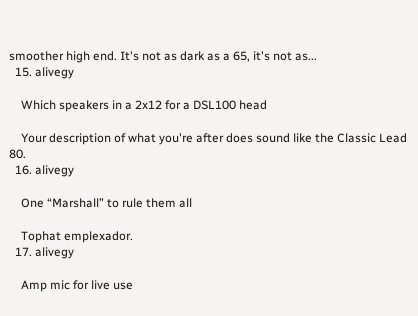smoother high end. It's not as dark as a 65, it's not as...
  15. alivegy

    Which speakers in a 2x12 for a DSL100 head

    Your description of what you're after does sound like the Classic Lead 80.
  16. alivegy

    One “Marshall” to rule them all

    Tophat emplexador.
  17. alivegy

    Amp mic for live use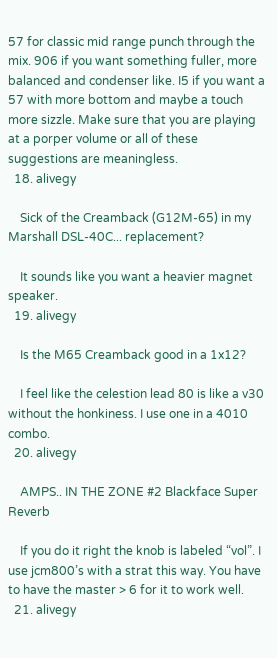57 for classic mid range punch through the mix. 906 if you want something fuller, more balanced and condenser like. I5 if you want a 57 with more bottom and maybe a touch more sizzle. Make sure that you are playing at a porper volume or all of these suggestions are meaningless.
  18. alivegy

    Sick of the Creamback (G12M-65) in my Marshall DSL-40C... replacement?

    It sounds like you want a heavier magnet speaker.
  19. alivegy

    Is the M65 Creamback good in a 1x12?

    I feel like the celestion lead 80 is like a v30 without the honkiness. I use one in a 4010 combo.
  20. alivegy

    AMPS.. IN THE ZONE #2 Blackface Super Reverb

    If you do it right the knob is labeled “vol”. I use jcm800’s with a strat this way. You have to have the master > 6 for it to work well.
  21. alivegy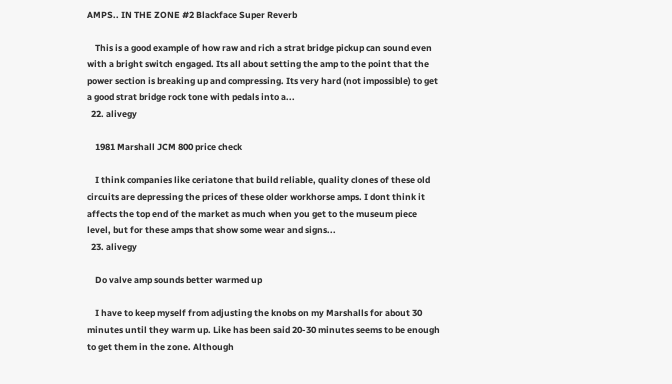AMPS.. IN THE ZONE #2 Blackface Super Reverb

    This is a good example of how raw and rich a strat bridge pickup can sound even with a bright switch engaged. Its all about setting the amp to the point that the power section is breaking up and compressing. Its very hard (not impossible) to get a good strat bridge rock tone with pedals into a...
  22. alivegy

    1981 Marshall JCM 800 price check

    I think companies like ceriatone that build reliable, quality clones of these old circuits are depressing the prices of these older workhorse amps. I dont think it affects the top end of the market as much when you get to the museum piece level, but for these amps that show some wear and signs...
  23. alivegy

    Do valve amp sounds better warmed up

    I have to keep myself from adjusting the knobs on my Marshalls for about 30 minutes until they warm up. Like has been said 20-30 minutes seems to be enough to get them in the zone. Although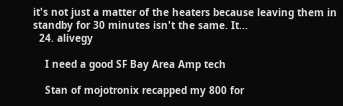it's not just a matter of the heaters because leaving them in standby for 30 minutes isn't the same. It...
  24. alivegy

    I need a good SF Bay Area Amp tech

    Stan of mojotronix recapped my 800 for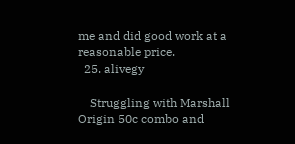me and did good work at a reasonable price.
  25. alivegy

    Struggling with Marshall Origin 50c combo and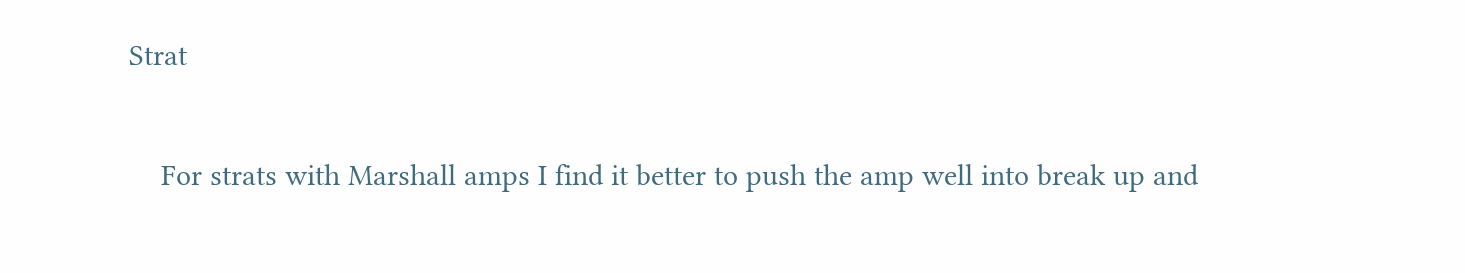Strat

    For strats with Marshall amps I find it better to push the amp well into break up and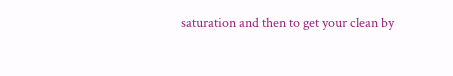saturation and then to get your clean by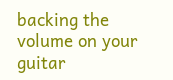backing the volume on your guitar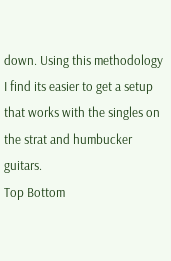down. Using this methodology I find its easier to get a setup that works with the singles on the strat and humbucker guitars.
Top Bottom